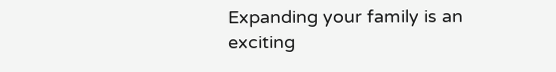Expanding your family is an exciting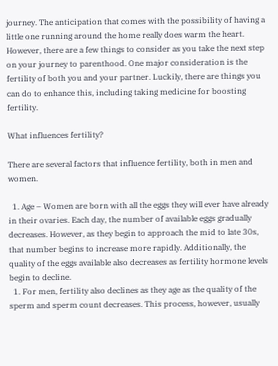journey. The anticipation that comes with the possibility of having a little one running around the home really does warm the heart. However, there are a few things to consider as you take the next step on your journey to parenthood. One major consideration is the fertility of both you and your partner. Luckily, there are things you can do to enhance this, including taking medicine for boosting fertility.

What influences fertility?

There are several factors that influence fertility, both in men and women.

  1. Age – Women are born with all the eggs they will ever have already in their ovaries. Each day, the number of available eggs gradually decreases. However, as they begin to approach the mid to late 30s, that number begins to increase more rapidly. Additionally, the quality of the eggs available also decreases as fertility hormone levels begin to decline.
  1. For men, fertility also declines as they age as the quality of the sperm and sperm count decreases. This process, however, usually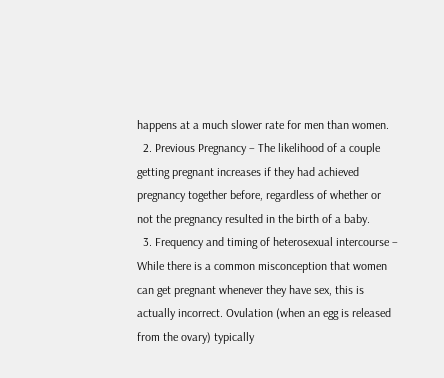happens at a much slower rate for men than women.
  2. Previous Pregnancy – The likelihood of a couple getting pregnant increases if they had achieved pregnancy together before, regardless of whether or not the pregnancy resulted in the birth of a baby.
  3. Frequency and timing of heterosexual intercourse – While there is a common misconception that women can get pregnant whenever they have sex, this is actually incorrect. Ovulation (when an egg is released from the ovary) typically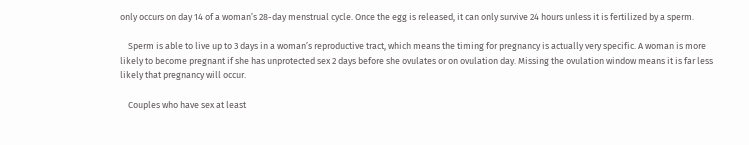only occurs on day 14 of a woman’s 28-day menstrual cycle. Once the egg is released, it can only survive 24 hours unless it is fertilized by a sperm.

    Sperm is able to live up to 3 days in a woman’s reproductive tract, which means the timing for pregnancy is actually very specific. A woman is more likely to become pregnant if she has unprotected sex 2 days before she ovulates or on ovulation day. Missing the ovulation window means it is far less likely that pregnancy will occur.

    Couples who have sex at least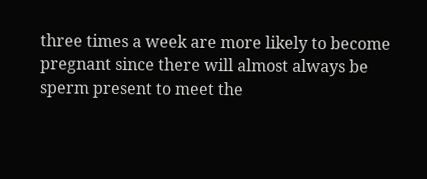three times a week are more likely to become pregnant since there will almost always be sperm present to meet the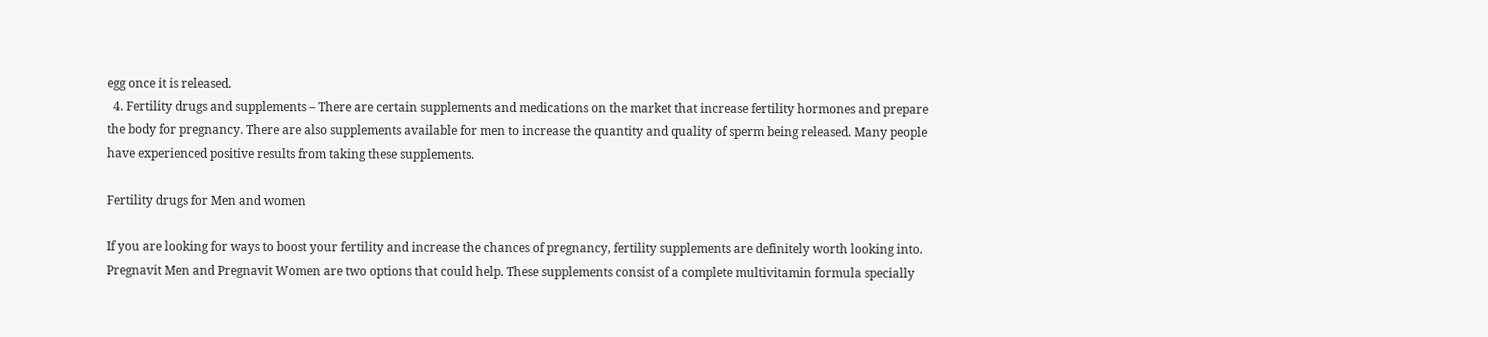egg once it is released.
  4. Fertility drugs and supplements – There are certain supplements and medications on the market that increase fertility hormones and prepare the body for pregnancy. There are also supplements available for men to increase the quantity and quality of sperm being released. Many people have experienced positive results from taking these supplements.

Fertility drugs for Men and women

If you are looking for ways to boost your fertility and increase the chances of pregnancy, fertility supplements are definitely worth looking into. Pregnavit Men and Pregnavit Women are two options that could help. These supplements consist of a complete multivitamin formula specially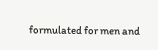formulated for men and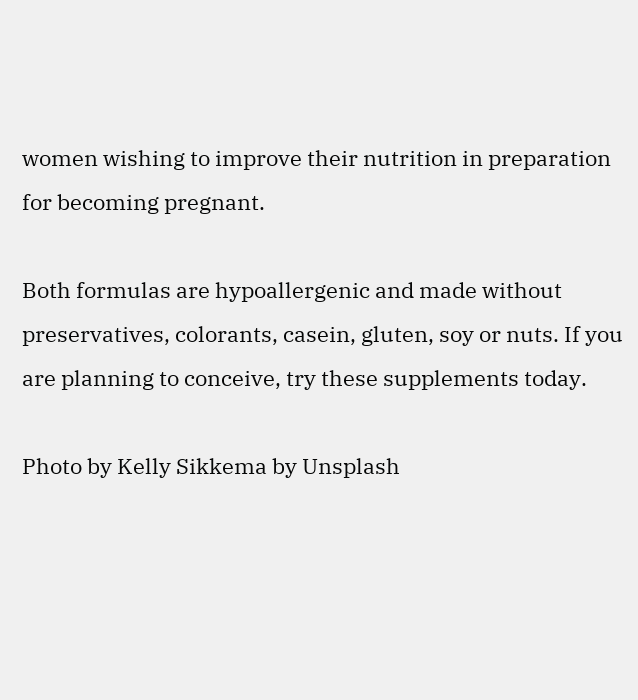women wishing to improve their nutrition in preparation for becoming pregnant.

Both formulas are hypoallergenic and made without preservatives, colorants, casein, gluten, soy or nuts. If you are planning to conceive, try these supplements today.

Photo by Kelly Sikkema by Unsplash